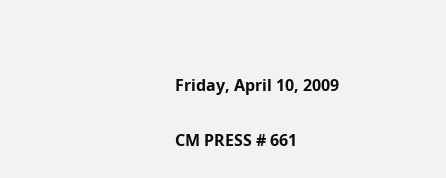Friday, April 10, 2009

CM PRESS # 661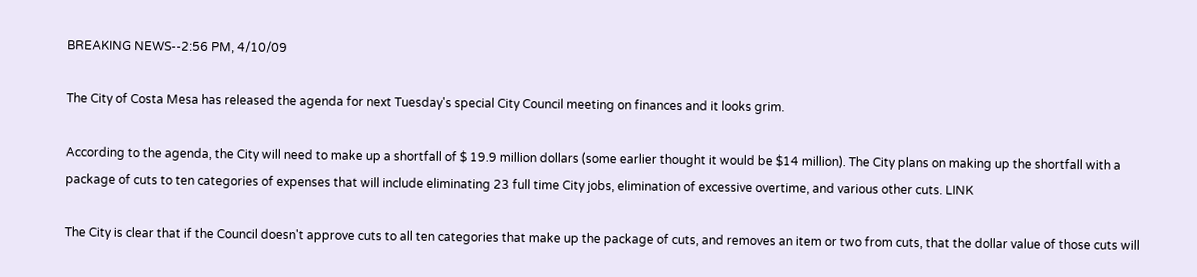BREAKING NEWS--2:56 PM, 4/10/09

The City of Costa Mesa has released the agenda for next Tuesday's special City Council meeting on finances and it looks grim.

According to the agenda, the City will need to make up a shortfall of $ 19.9 million dollars (some earlier thought it would be $14 million). The City plans on making up the shortfall with a package of cuts to ten categories of expenses that will include eliminating 23 full time City jobs, elimination of excessive overtime, and various other cuts. LINK

The City is clear that if the Council doesn't approve cuts to all ten categories that make up the package of cuts, and removes an item or two from cuts, that the dollar value of those cuts will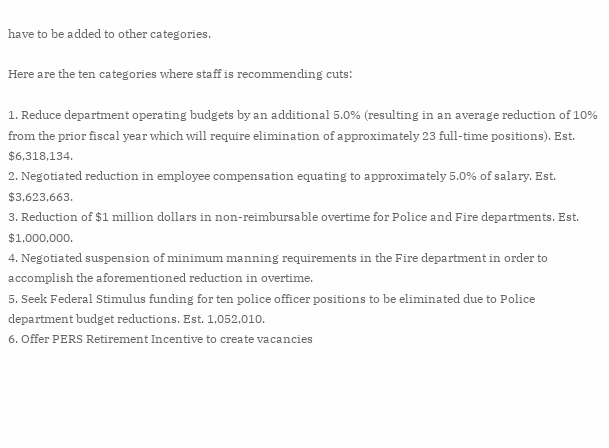have to be added to other categories.

Here are the ten categories where staff is recommending cuts:

1. Reduce department operating budgets by an additional 5.0% (resulting in an average reduction of 10% from the prior fiscal year which will require elimination of approximately 23 full-time positions). Est. $6,318,134.
2. Negotiated reduction in employee compensation equating to approximately 5.0% of salary. Est. $3,623,663.
3. Reduction of $1 million dollars in non-reimbursable overtime for Police and Fire departments. Est. $1,000,000.
4. Negotiated suspension of minimum manning requirements in the Fire department in order to accomplish the aforementioned reduction in overtime.
5. Seek Federal Stimulus funding for ten police officer positions to be eliminated due to Police department budget reductions. Est. 1,052,010.
6. Offer PERS Retirement Incentive to create vacancies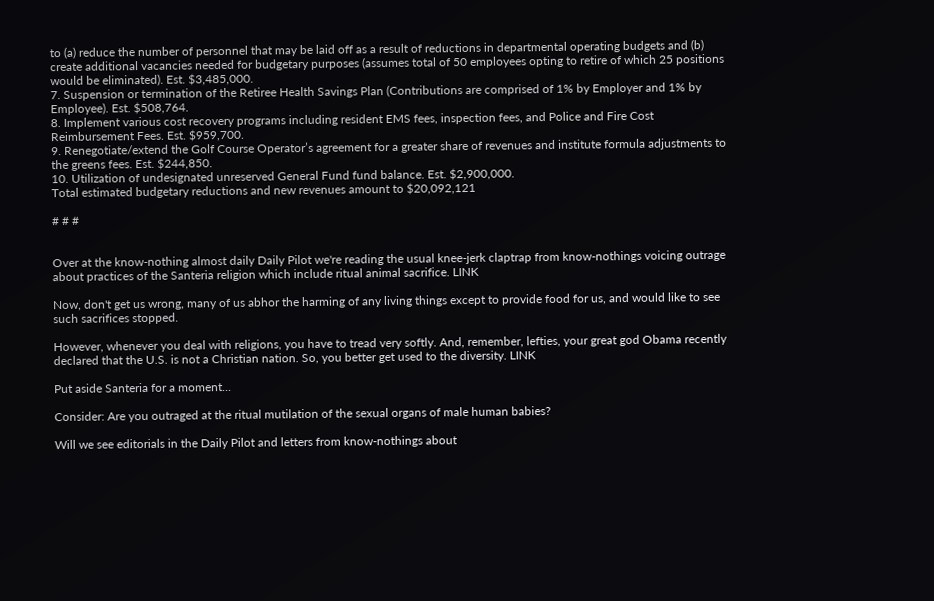to (a) reduce the number of personnel that may be laid off as a result of reductions in departmental operating budgets and (b) create additional vacancies needed for budgetary purposes (assumes total of 50 employees opting to retire of which 25 positions would be eliminated). Est. $3,485,000.
7. Suspension or termination of the Retiree Health Savings Plan (Contributions are comprised of 1% by Employer and 1% by Employee). Est. $508,764.
8. Implement various cost recovery programs including resident EMS fees, inspection fees, and Police and Fire Cost Reimbursement Fees. Est. $959,700.
9. Renegotiate/extend the Golf Course Operator’s agreement for a greater share of revenues and institute formula adjustments to the greens fees. Est. $244,850.
10. Utilization of undesignated unreserved General Fund fund balance. Est. $2,900,000.
Total estimated budgetary reductions and new revenues amount to $20,092,121

# # #


Over at the know-nothing almost daily Daily Pilot we're reading the usual knee-jerk claptrap from know-nothings voicing outrage about practices of the Santeria religion which include ritual animal sacrifice. LINK

Now, don't get us wrong, many of us abhor the harming of any living things except to provide food for us, and would like to see such sacrifices stopped.

However, whenever you deal with religions, you have to tread very softly. And, remember, lefties, your great god Obama recently declared that the U.S. is not a Christian nation. So, you better get used to the diversity. LINK

Put aside Santeria for a moment...

Consider: Are you outraged at the ritual mutilation of the sexual organs of male human babies?

Will we see editorials in the Daily Pilot and letters from know-nothings about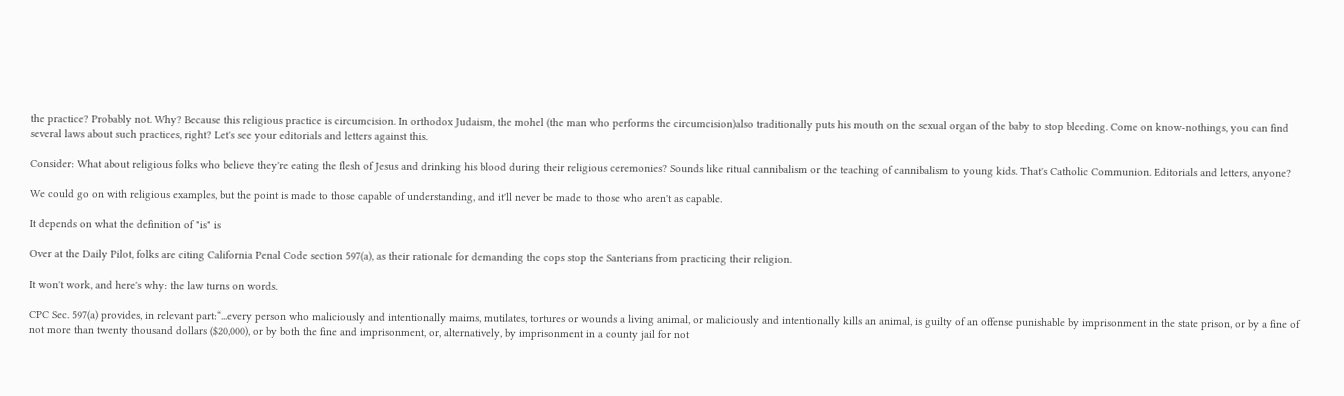the practice? Probably not. Why? Because this religious practice is circumcision. In orthodox Judaism, the mohel (the man who performs the circumcision)also traditionally puts his mouth on the sexual organ of the baby to stop bleeding. Come on know-nothings, you can find several laws about such practices, right? Let's see your editorials and letters against this.

Consider: What about religious folks who believe they're eating the flesh of Jesus and drinking his blood during their religious ceremonies? Sounds like ritual cannibalism or the teaching of cannibalism to young kids. That's Catholic Communion. Editorials and letters, anyone?

We could go on with religious examples, but the point is made to those capable of understanding, and it'll never be made to those who aren't as capable.

It depends on what the definition of "is" is

Over at the Daily Pilot, folks are citing California Penal Code section 597(a), as their rationale for demanding the cops stop the Santerians from practicing their religion.

It won't work, and here's why: the law turns on words.

CPC Sec. 597(a) provides, in relevant part:“...every person who maliciously and intentionally maims, mutilates, tortures or wounds a living animal, or maliciously and intentionally kills an animal, is guilty of an offense punishable by imprisonment in the state prison, or by a fine of not more than twenty thousand dollars ($20,000), or by both the fine and imprisonment, or, alternatively, by imprisonment in a county jail for not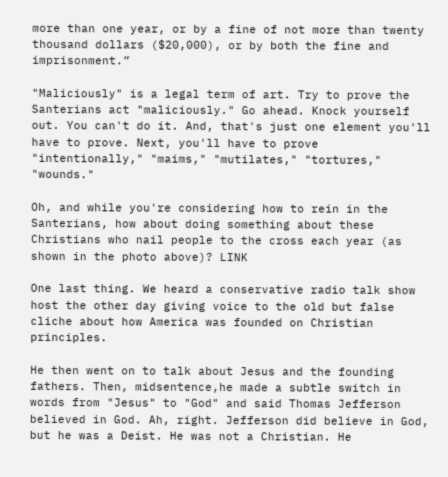more than one year, or by a fine of not more than twenty thousand dollars ($20,000), or by both the fine and imprisonment.”

"Maliciously" is a legal term of art. Try to prove the Santerians act "maliciously." Go ahead. Knock yourself out. You can't do it. And, that's just one element you'll have to prove. Next, you'll have to prove "intentionally," "maims," "mutilates," "tortures," "wounds."

Oh, and while you're considering how to rein in the Santerians, how about doing something about these Christians who nail people to the cross each year (as shown in the photo above)? LINK

One last thing. We heard a conservative radio talk show host the other day giving voice to the old but false cliche about how America was founded on Christian principles.

He then went on to talk about Jesus and the founding fathers. Then, midsentence,he made a subtle switch in words from "Jesus" to "God" and said Thomas Jefferson believed in God. Ah, right. Jefferson did believe in God, but he was a Deist. He was not a Christian. He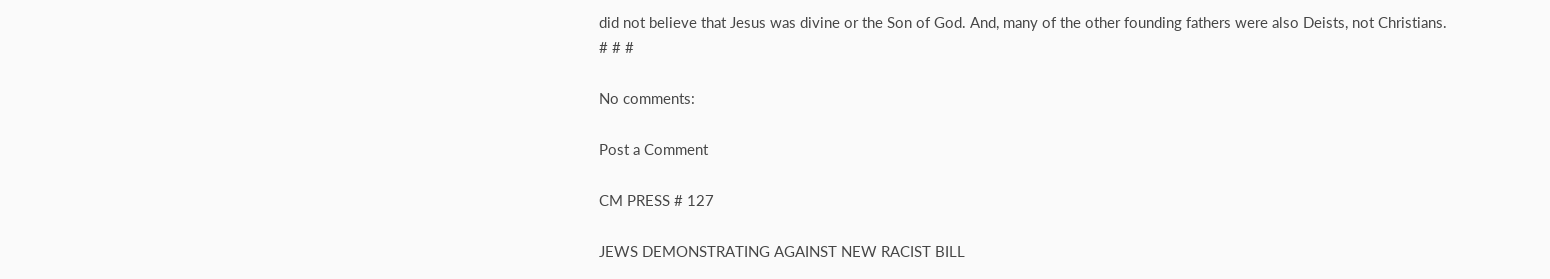did not believe that Jesus was divine or the Son of God. And, many of the other founding fathers were also Deists, not Christians.
# # #

No comments:

Post a Comment

CM PRESS # 127

JEWS DEMONSTRATING AGAINST NEW RACIST BILL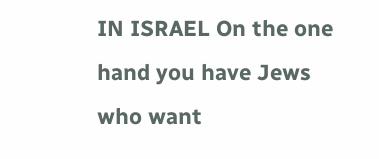IN ISRAEL On the one hand you have Jews who want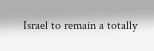Israel to remain a totally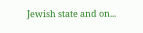Jewish state and on...